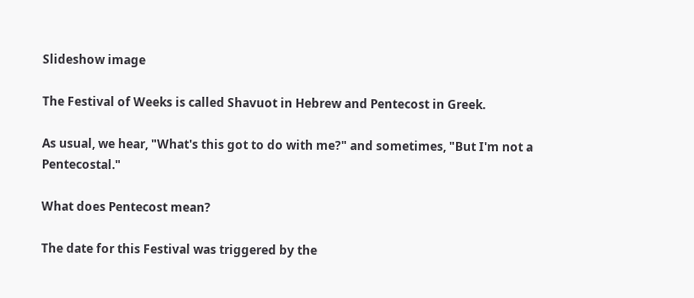Slideshow image

The Festival of Weeks is called Shavuot in Hebrew and Pentecost in Greek.

As usual, we hear, "What's this got to do with me?" and sometimes, "But I'm not a Pentecostal."

What does Pentecost mean?

The date for this Festival was triggered by the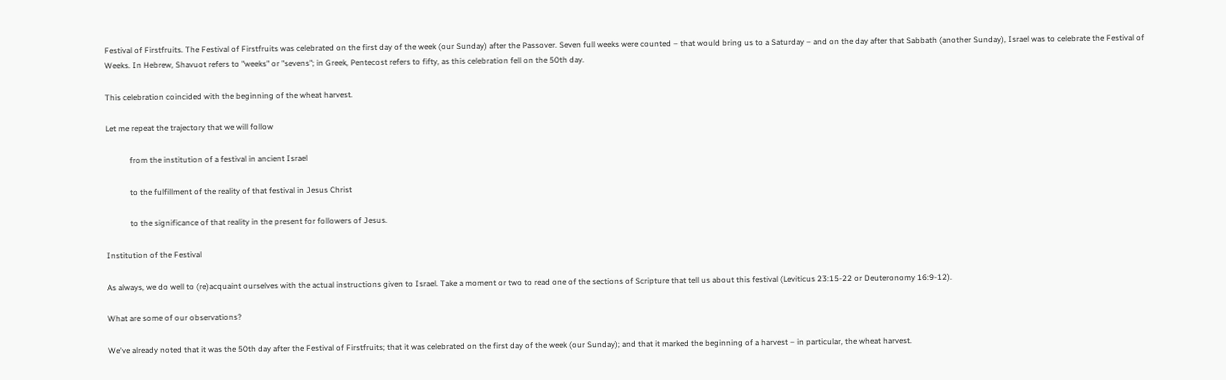Festival of Firstfruits. The Festival of Firstfruits was celebrated on the first day of the week (our Sunday) after the Passover. Seven full weeks were counted – that would bring us to a Saturday – and on the day after that Sabbath (another Sunday), Israel was to celebrate the Festival of Weeks. In Hebrew, Shavuot refers to "weeks" or "sevens"; in Greek, Pentecost refers to fifty, as this celebration fell on the 50th day.

This celebration coincided with the beginning of the wheat harvest.

Let me repeat the trajectory that we will follow

            from the institution of a festival in ancient Israel

            to the fulfillment of the reality of that festival in Jesus Christ

            to the significance of that reality in the present for followers of Jesus.

Institution of the Festival

As always, we do well to (re)acquaint ourselves with the actual instructions given to Israel. Take a moment or two to read one of the sections of Scripture that tell us about this festival (Leviticus 23:15-22 or Deuteronomy 16:9-12).

What are some of our observations?

We've already noted that it was the 50th day after the Festival of Firstfruits; that it was celebrated on the first day of the week (our Sunday); and that it marked the beginning of a harvest – in particular, the wheat harvest.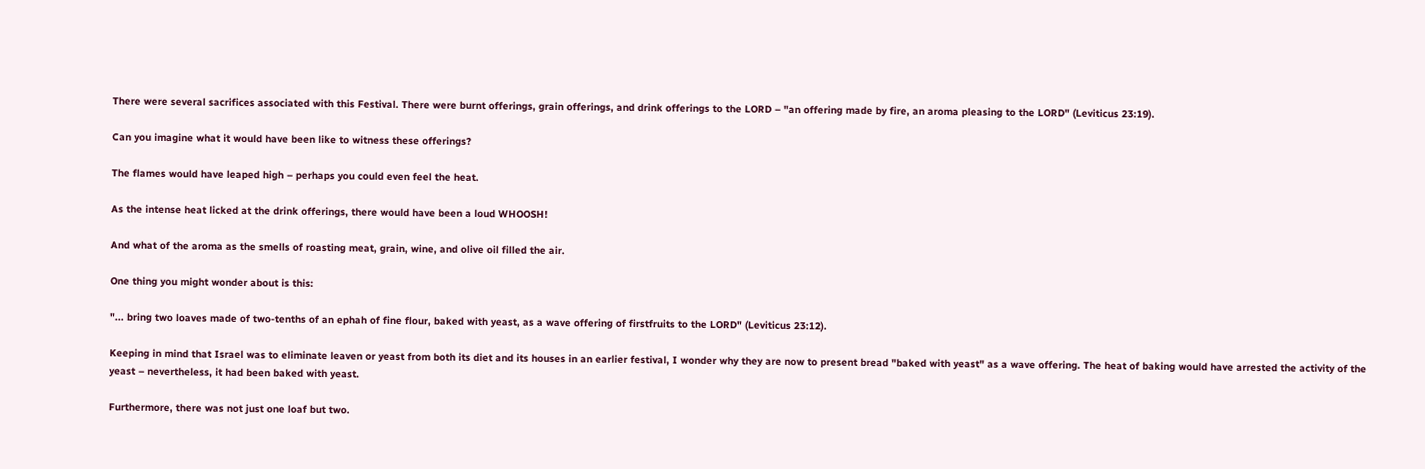There were several sacrifices associated with this Festival. There were burnt offerings, grain offerings, and drink offerings to the LORD – "an offering made by fire, an aroma pleasing to the LORD" (Leviticus 23:19).

Can you imagine what it would have been like to witness these offerings?

The flames would have leaped high – perhaps you could even feel the heat.

As the intense heat licked at the drink offerings, there would have been a loud WHOOSH!

And what of the aroma as the smells of roasting meat, grain, wine, and olive oil filled the air.

One thing you might wonder about is this:

"... bring two loaves made of two-tenths of an ephah of fine flour, baked with yeast, as a wave offering of firstfruits to the LORD" (Leviticus 23:12).

Keeping in mind that Israel was to eliminate leaven or yeast from both its diet and its houses in an earlier festival, I wonder why they are now to present bread "baked with yeast" as a wave offering. The heat of baking would have arrested the activity of the yeast – nevertheless, it had been baked with yeast.

Furthermore, there was not just one loaf but two.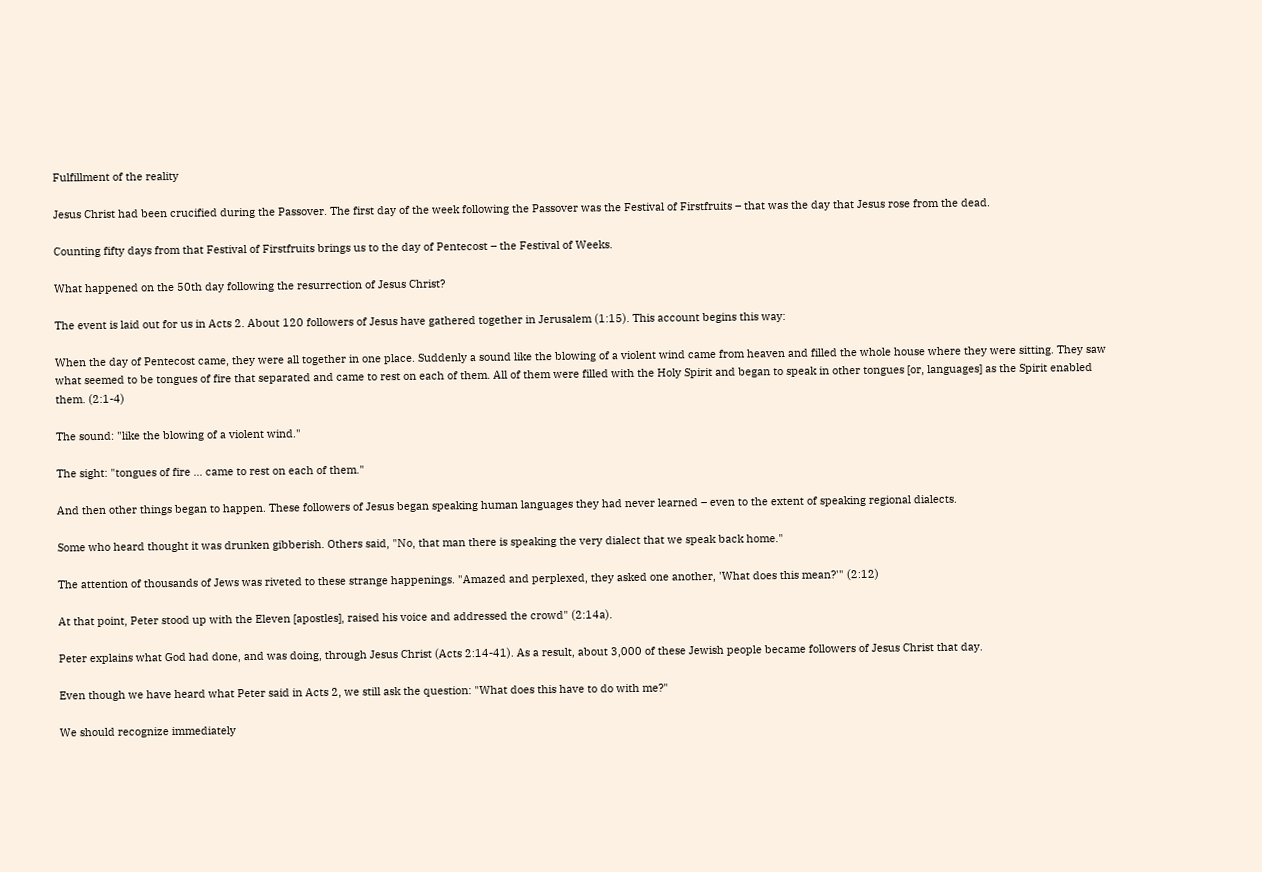Fulfillment of the reality

Jesus Christ had been crucified during the Passover. The first day of the week following the Passover was the Festival of Firstfruits – that was the day that Jesus rose from the dead.

Counting fifty days from that Festival of Firstfruits brings us to the day of Pentecost – the Festival of Weeks.

What happened on the 50th day following the resurrection of Jesus Christ?

The event is laid out for us in Acts 2. About 120 followers of Jesus have gathered together in Jerusalem (1:15). This account begins this way:

When the day of Pentecost came, they were all together in one place. Suddenly a sound like the blowing of a violent wind came from heaven and filled the whole house where they were sitting. They saw what seemed to be tongues of fire that separated and came to rest on each of them. All of them were filled with the Holy Spirit and began to speak in other tongues [or, languages] as the Spirit enabled them. (2:1-4)

The sound: "like the blowing of a violent wind."

The sight: "tongues of fire ... came to rest on each of them."

And then other things began to happen. These followers of Jesus began speaking human languages they had never learned – even to the extent of speaking regional dialects.

Some who heard thought it was drunken gibberish. Others said, "No, that man there is speaking the very dialect that we speak back home."

The attention of thousands of Jews was riveted to these strange happenings. "Amazed and perplexed, they asked one another, 'What does this mean?'" (2:12)

At that point, Peter stood up with the Eleven [apostles], raised his voice and addressed the crowd" (2:14a).

Peter explains what God had done, and was doing, through Jesus Christ (Acts 2:14-41). As a result, about 3,000 of these Jewish people became followers of Jesus Christ that day.

Even though we have heard what Peter said in Acts 2, we still ask the question: "What does this have to do with me?"

We should recognize immediately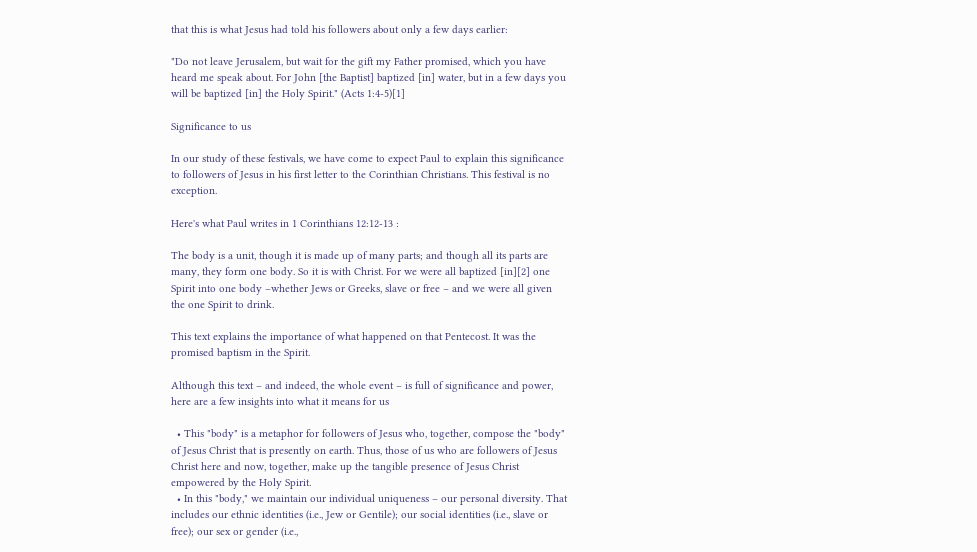that this is what Jesus had told his followers about only a few days earlier:

"Do not leave Jerusalem, but wait for the gift my Father promised, which you have heard me speak about. For John [the Baptist] baptized [in] water, but in a few days you will be baptized [in] the Holy Spirit." (Acts 1:4-5)[1]

Significance to us

In our study of these festivals, we have come to expect Paul to explain this significance to followers of Jesus in his first letter to the Corinthian Christians. This festival is no exception.

Here's what Paul writes in 1 Corinthians 12:12-13 :

The body is a unit, though it is made up of many parts; and though all its parts are many, they form one body. So it is with Christ. For we were all baptized [in][2] one Spirit into one body –whether Jews or Greeks, slave or free – and we were all given the one Spirit to drink.

This text explains the importance of what happened on that Pentecost. It was the promised baptism in the Spirit.

Although this text – and indeed, the whole event – is full of significance and power, here are a few insights into what it means for us

  • This "body" is a metaphor for followers of Jesus who, together, compose the "body" of Jesus Christ that is presently on earth. Thus, those of us who are followers of Jesus Christ here and now, together, make up the tangible presence of Jesus Christ empowered by the Holy Spirit.
  • In this "body," we maintain our individual uniqueness – our personal diversity. That includes our ethnic identities (i.e., Jew or Gentile); our social identities (i.e., slave or free); our sex or gender (i.e.,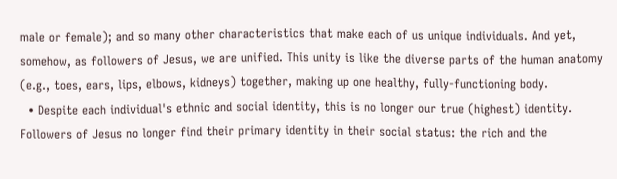male or female); and so many other characteristics that make each of us unique individuals. And yet, somehow, as followers of Jesus, we are unified. This unity is like the diverse parts of the human anatomy (e.g., toes, ears, lips, elbows, kidneys) together, making up one healthy, fully-functioning body.
  • Despite each individual's ethnic and social identity, this is no longer our true (highest) identity. Followers of Jesus no longer find their primary identity in their social status: the rich and the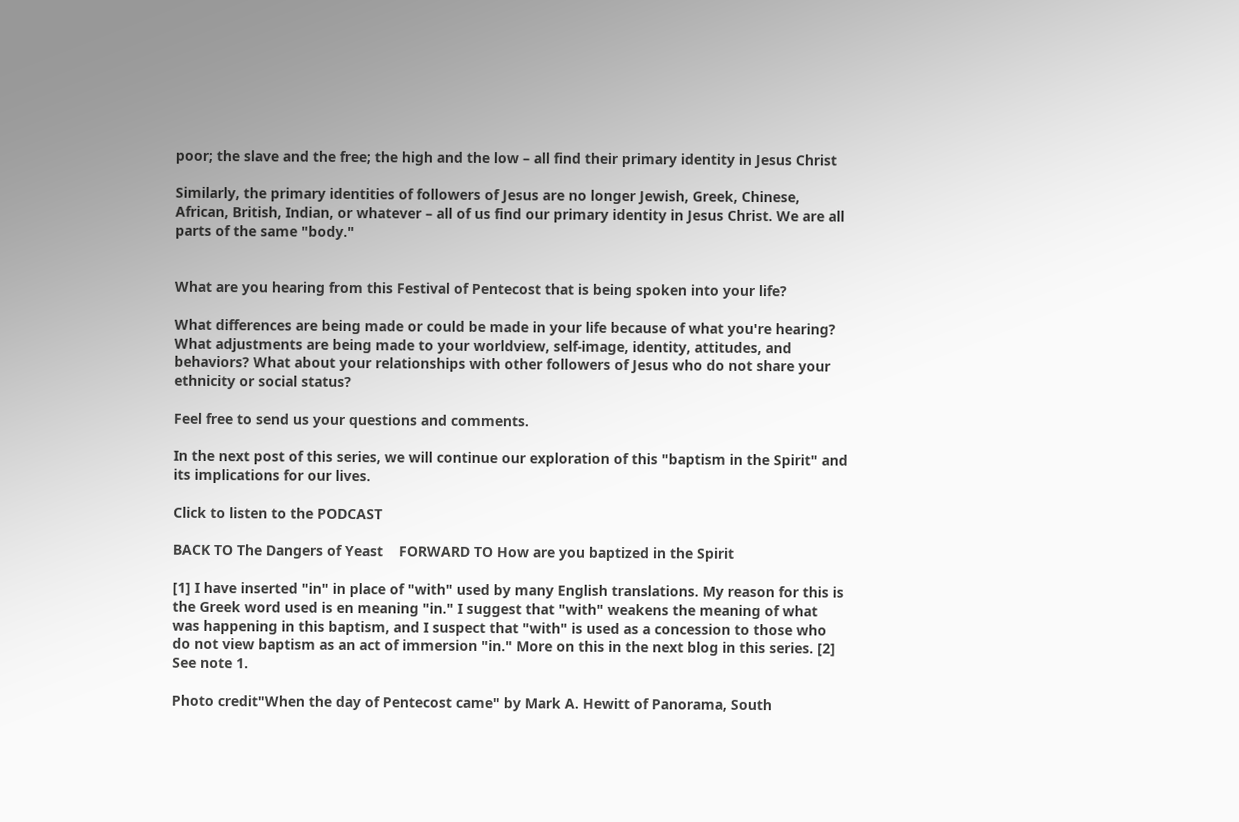poor; the slave and the free; the high and the low – all find their primary identity in Jesus Christ

Similarly, the primary identities of followers of Jesus are no longer Jewish, Greek, Chinese, African, British, Indian, or whatever – all of us find our primary identity in Jesus Christ. We are all parts of the same "body."


What are you hearing from this Festival of Pentecost that is being spoken into your life?

What differences are being made or could be made in your life because of what you're hearing? What adjustments are being made to your worldview, self-image, identity, attitudes, and behaviors? What about your relationships with other followers of Jesus who do not share your ethnicity or social status?

Feel free to send us your questions and comments.

In the next post of this series, we will continue our exploration of this "baptism in the Spirit" and its implications for our lives.

Click to listen to the PODCAST

BACK TO The Dangers of Yeast    FORWARD TO How are you baptized in the Spirit

[1] I have inserted "in" in place of "with" used by many English translations. My reason for this is the Greek word used is en meaning "in." I suggest that "with" weakens the meaning of what was happening in this baptism, and I suspect that "with" is used as a concession to those who do not view baptism as an act of immersion "in." More on this in the next blog in this series. [2] See note 1.

Photo credit"When the day of Pentecost came" by Mark A. Hewitt of Panorama, South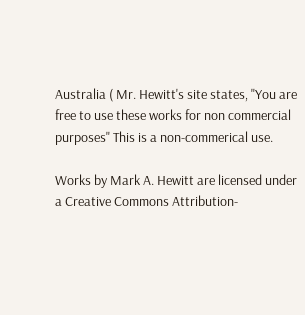Australia ( Mr. Hewitt's site states, "You are free to use these works for non commercial purposes" This is a non-commerical use.

Works by Mark A. Hewitt are licensed under a Creative Commons Attribution-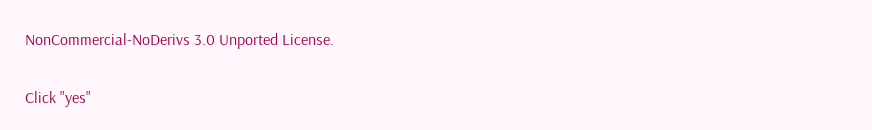NonCommercial-NoDerivs 3.0 Unported License.

Click "yes"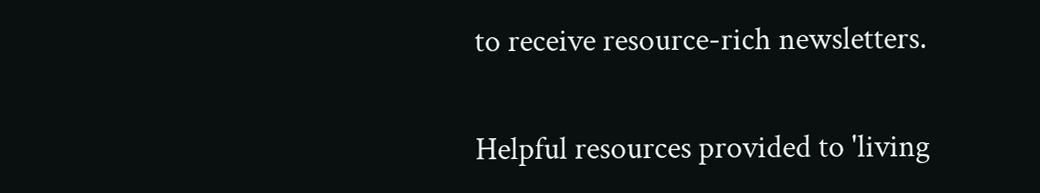to receive resource-rich newsletters.

Helpful resources provided to 'living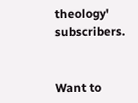theology' subscribers.


Want to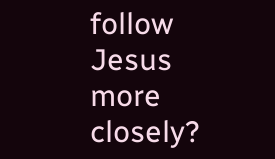follow Jesus more closely?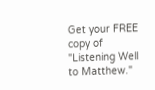Get your FREE copy of "Listening Well to Matthew."